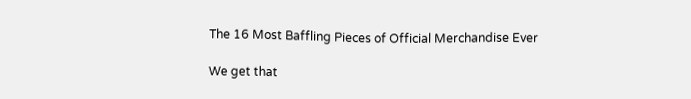The 16 Most Baffling Pieces of Official Merchandise Ever

We get that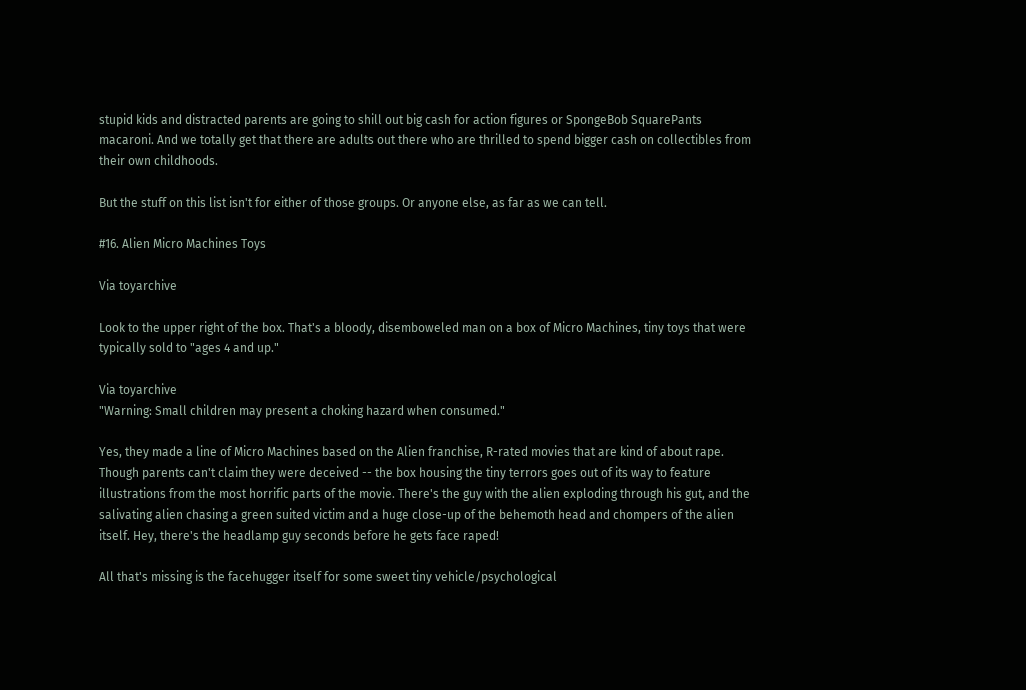stupid kids and distracted parents are going to shill out big cash for action figures or SpongeBob SquarePants macaroni. And we totally get that there are adults out there who are thrilled to spend bigger cash on collectibles from their own childhoods.

But the stuff on this list isn't for either of those groups. Or anyone else, as far as we can tell.

#16. Alien Micro Machines Toys

Via toyarchive

Look to the upper right of the box. That's a bloody, disemboweled man on a box of Micro Machines, tiny toys that were typically sold to "ages 4 and up."

Via toyarchive
"Warning: Small children may present a choking hazard when consumed."

Yes, they made a line of Micro Machines based on the Alien franchise, R-rated movies that are kind of about rape. Though parents can't claim they were deceived -- the box housing the tiny terrors goes out of its way to feature illustrations from the most horrific parts of the movie. There's the guy with the alien exploding through his gut, and the salivating alien chasing a green suited victim and a huge close-up of the behemoth head and chompers of the alien itself. Hey, there's the headlamp guy seconds before he gets face raped!

All that's missing is the facehugger itself for some sweet tiny vehicle/psychological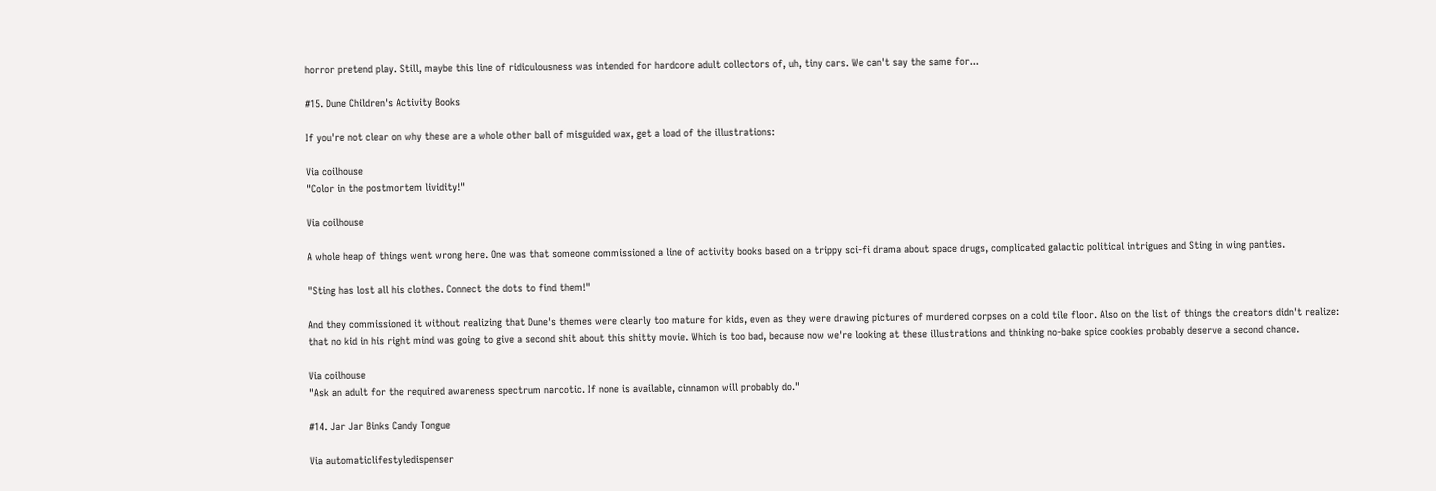horror pretend play. Still, maybe this line of ridiculousness was intended for hardcore adult collectors of, uh, tiny cars. We can't say the same for...

#15. Dune Children's Activity Books

If you're not clear on why these are a whole other ball of misguided wax, get a load of the illustrations:

Via coilhouse
"Color in the postmortem lividity!"

Via coilhouse

A whole heap of things went wrong here. One was that someone commissioned a line of activity books based on a trippy sci-fi drama about space drugs, complicated galactic political intrigues and Sting in wing panties.

"Sting has lost all his clothes. Connect the dots to find them!"

And they commissioned it without realizing that Dune's themes were clearly too mature for kids, even as they were drawing pictures of murdered corpses on a cold tile floor. Also on the list of things the creators didn't realize: that no kid in his right mind was going to give a second shit about this shitty movie. Which is too bad, because now we're looking at these illustrations and thinking no-bake spice cookies probably deserve a second chance.

Via coilhouse
"Ask an adult for the required awareness spectrum narcotic. If none is available, cinnamon will probably do."

#14. Jar Jar Binks Candy Tongue

Via automaticlifestyledispenser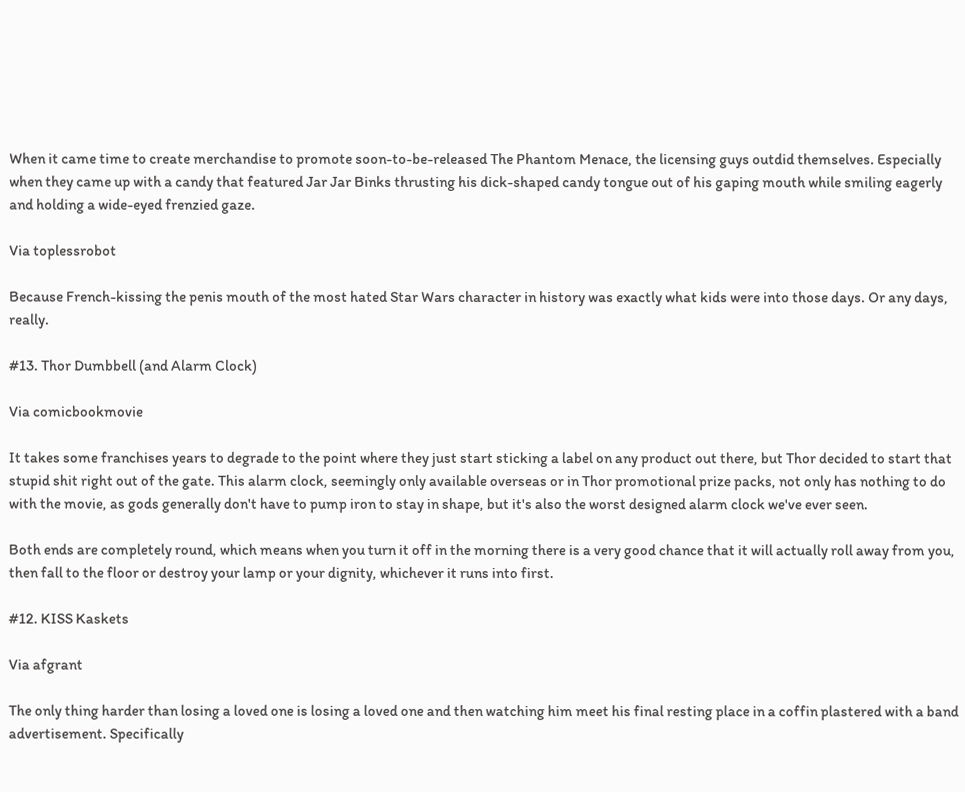When it came time to create merchandise to promote soon-to-be-released The Phantom Menace, the licensing guys outdid themselves. Especially when they came up with a candy that featured Jar Jar Binks thrusting his dick-shaped candy tongue out of his gaping mouth while smiling eagerly and holding a wide-eyed frenzied gaze.

Via toplessrobot

Because French-kissing the penis mouth of the most hated Star Wars character in history was exactly what kids were into those days. Or any days, really.

#13. Thor Dumbbell (and Alarm Clock)

Via comicbookmovie

It takes some franchises years to degrade to the point where they just start sticking a label on any product out there, but Thor decided to start that stupid shit right out of the gate. This alarm clock, seemingly only available overseas or in Thor promotional prize packs, not only has nothing to do with the movie, as gods generally don't have to pump iron to stay in shape, but it's also the worst designed alarm clock we've ever seen.

Both ends are completely round, which means when you turn it off in the morning there is a very good chance that it will actually roll away from you, then fall to the floor or destroy your lamp or your dignity, whichever it runs into first.

#12. KISS Kaskets

Via afgrant

The only thing harder than losing a loved one is losing a loved one and then watching him meet his final resting place in a coffin plastered with a band advertisement. Specifically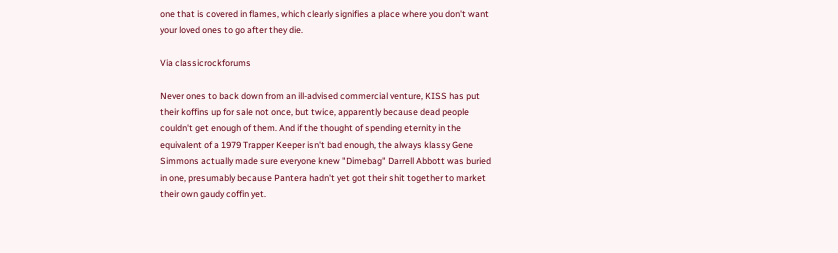one that is covered in flames, which clearly signifies a place where you don't want your loved ones to go after they die.

Via classicrockforums

Never ones to back down from an ill-advised commercial venture, KISS has put their koffins up for sale not once, but twice, apparently because dead people couldn't get enough of them. And if the thought of spending eternity in the equivalent of a 1979 Trapper Keeper isn't bad enough, the always klassy Gene Simmons actually made sure everyone knew "Dimebag" Darrell Abbott was buried in one, presumably because Pantera hadn't yet got their shit together to market their own gaudy coffin yet.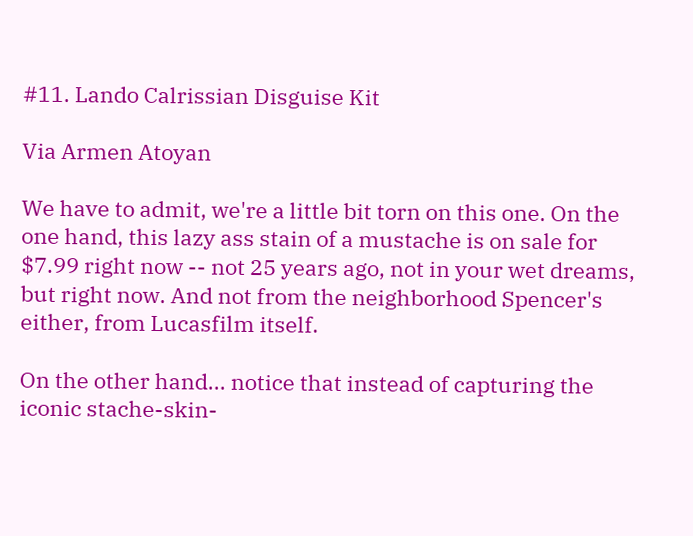#11. Lando Calrissian Disguise Kit

Via Armen Atoyan

We have to admit, we're a little bit torn on this one. On the one hand, this lazy ass stain of a mustache is on sale for $7.99 right now -- not 25 years ago, not in your wet dreams, but right now. And not from the neighborhood Spencer's either, from Lucasfilm itself.

On the other hand... notice that instead of capturing the iconic stache-skin-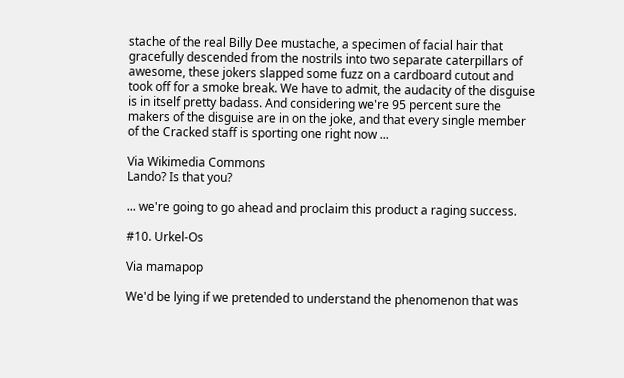stache of the real Billy Dee mustache, a specimen of facial hair that gracefully descended from the nostrils into two separate caterpillars of awesome, these jokers slapped some fuzz on a cardboard cutout and took off for a smoke break. We have to admit, the audacity of the disguise is in itself pretty badass. And considering we're 95 percent sure the makers of the disguise are in on the joke, and that every single member of the Cracked staff is sporting one right now ...

Via Wikimedia Commons
Lando? Is that you?

... we're going to go ahead and proclaim this product a raging success.

#10. Urkel-Os

Via mamapop

We'd be lying if we pretended to understand the phenomenon that was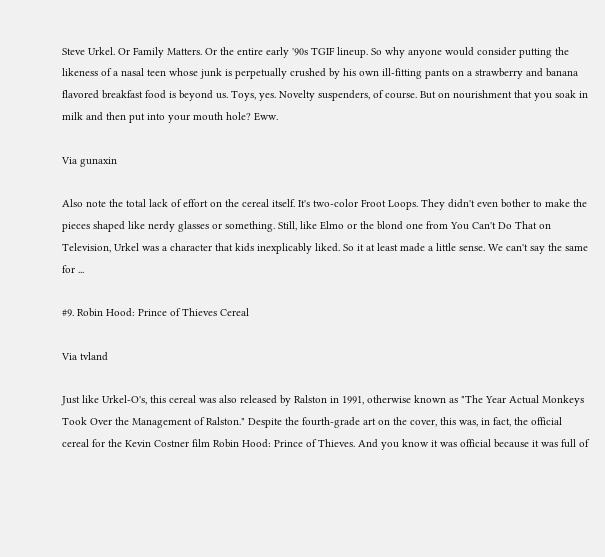Steve Urkel. Or Family Matters. Or the entire early '90s TGIF lineup. So why anyone would consider putting the likeness of a nasal teen whose junk is perpetually crushed by his own ill-fitting pants on a strawberry and banana flavored breakfast food is beyond us. Toys, yes. Novelty suspenders, of course. But on nourishment that you soak in milk and then put into your mouth hole? Eww.

Via gunaxin

Also note the total lack of effort on the cereal itself. It's two-color Froot Loops. They didn't even bother to make the pieces shaped like nerdy glasses or something. Still, like Elmo or the blond one from You Can't Do That on Television, Urkel was a character that kids inexplicably liked. So it at least made a little sense. We can't say the same for ...

#9. Robin Hood: Prince of Thieves Cereal

Via tvland

Just like Urkel-O's, this cereal was also released by Ralston in 1991, otherwise known as "The Year Actual Monkeys Took Over the Management of Ralston." Despite the fourth-grade art on the cover, this was, in fact, the official cereal for the Kevin Costner film Robin Hood: Prince of Thieves. And you know it was official because it was full of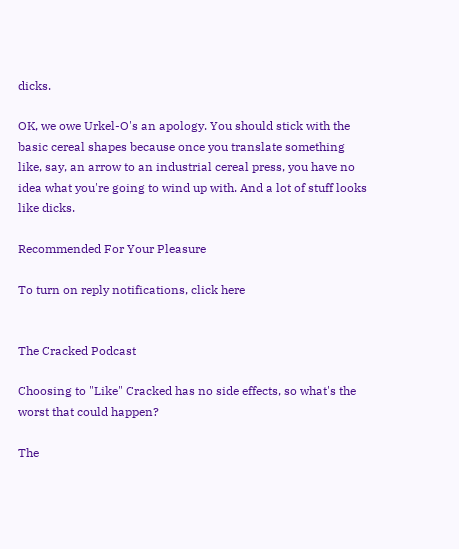dicks.

OK, we owe Urkel-O's an apology. You should stick with the basic cereal shapes because once you translate something like, say, an arrow to an industrial cereal press, you have no idea what you're going to wind up with. And a lot of stuff looks like dicks.

Recommended For Your Pleasure

To turn on reply notifications, click here


The Cracked Podcast

Choosing to "Like" Cracked has no side effects, so what's the worst that could happen?

The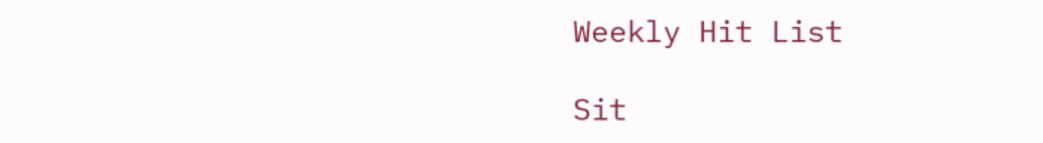Weekly Hit List

Sit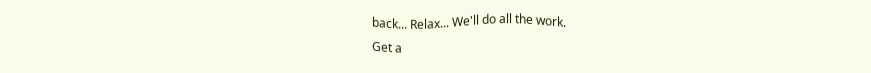back... Relax... We'll do all the work.
Get a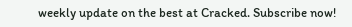weekly update on the best at Cracked. Subscribe now!